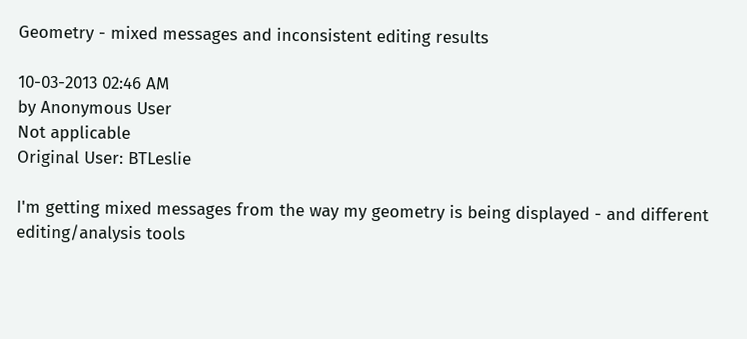Geometry - mixed messages and inconsistent editing results

10-03-2013 02:46 AM
by Anonymous User
Not applicable
Original User: BTLeslie

I'm getting mixed messages from the way my geometry is being displayed - and different editing/analysis tools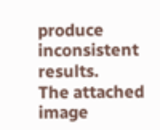produce inconsistent results.
The attached image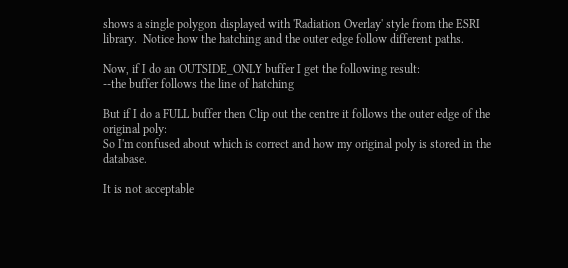shows a single polygon displayed with 'Radiation Overlay' style from the ESRI library.  Notice how the hatching and the outer edge follow different paths.

Now, if I do an OUTSIDE_ONLY buffer I get the following result:
--the buffer follows the line of hatching

But if I do a FULL buffer then Clip out the centre it follows the outer edge of the original poly:
So I'm confused about which is correct and how my original poly is stored in the database.

It is not acceptable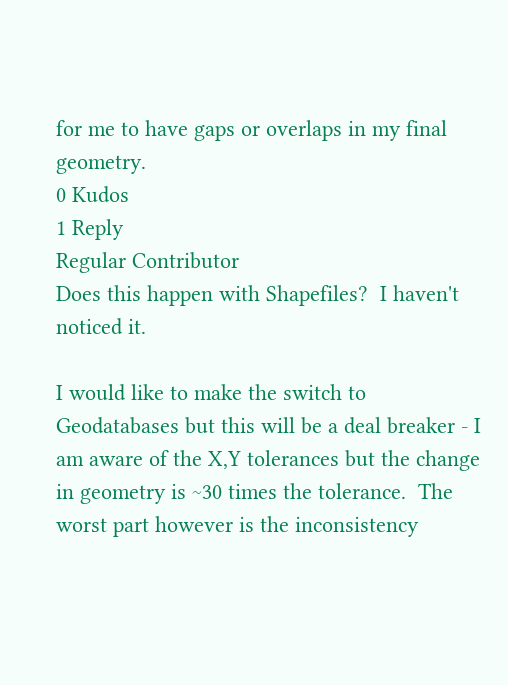for me to have gaps or overlaps in my final geometry.
0 Kudos
1 Reply
Regular Contributor
Does this happen with Shapefiles?  I haven't noticed it.

I would like to make the switch to Geodatabases but this will be a deal breaker - I am aware of the X,Y tolerances but the change in geometry is ~30 times the tolerance.  The worst part however is the inconsistency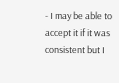- I may be able to accept it if it was consistent but I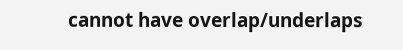cannot have overlap/underlaps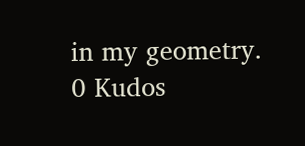in my geometry.
0 Kudos